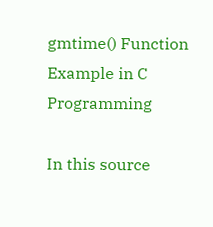gmtime() Function Example in C Programming

In this source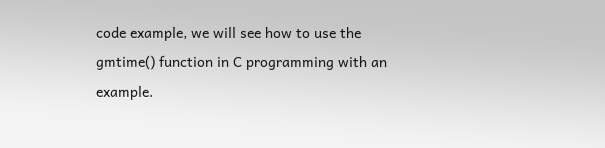code example, we will see how to use the gmtime() function in C programming with an example.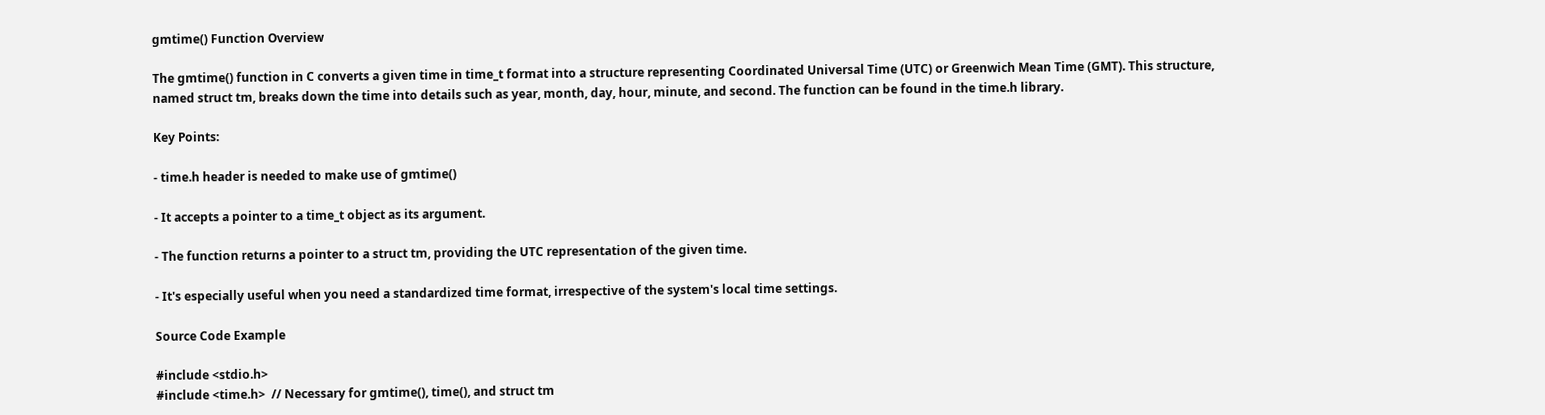gmtime() Function Overview

The gmtime() function in C converts a given time in time_t format into a structure representing Coordinated Universal Time (UTC) or Greenwich Mean Time (GMT). This structure, named struct tm, breaks down the time into details such as year, month, day, hour, minute, and second. The function can be found in the time.h library.

Key Points:

- time.h header is needed to make use of gmtime()

- It accepts a pointer to a time_t object as its argument.

- The function returns a pointer to a struct tm, providing the UTC representation of the given time.

- It's especially useful when you need a standardized time format, irrespective of the system's local time settings.

Source Code Example

#include <stdio.h>
#include <time.h>  // Necessary for gmtime(), time(), and struct tm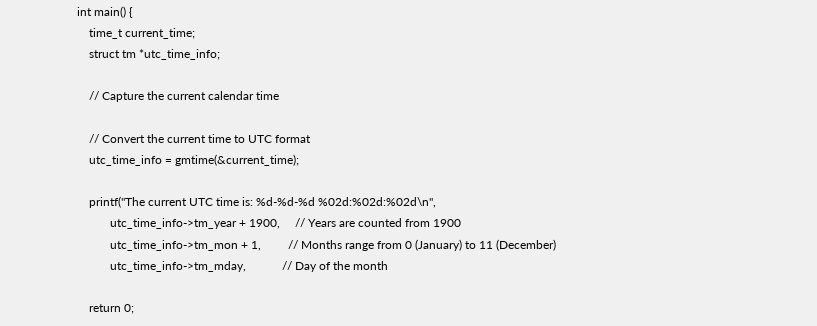int main() {
    time_t current_time;
    struct tm *utc_time_info;

    // Capture the current calendar time

    // Convert the current time to UTC format
    utc_time_info = gmtime(&current_time);

    printf("The current UTC time is: %d-%d-%d %02d:%02d:%02d\n",
           utc_time_info->tm_year + 1900,     // Years are counted from 1900
           utc_time_info->tm_mon + 1,         // Months range from 0 (January) to 11 (December)
           utc_time_info->tm_mday,            // Day of the month

    return 0;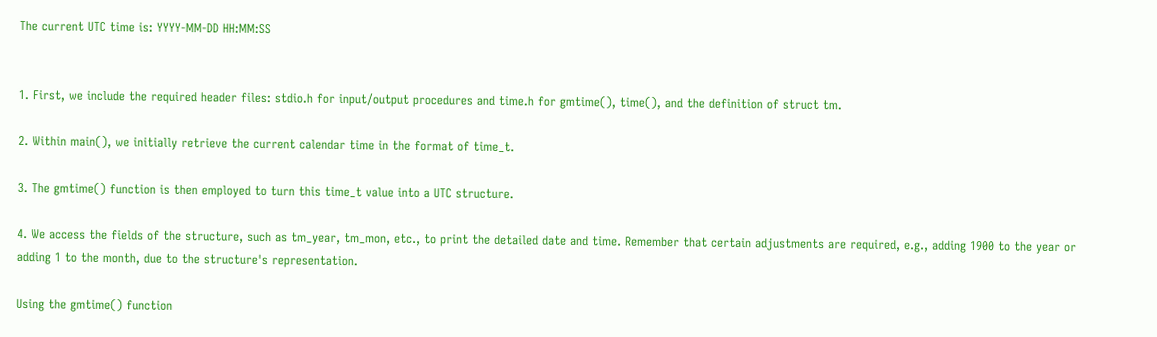The current UTC time is: YYYY-MM-DD HH:MM:SS


1. First, we include the required header files: stdio.h for input/output procedures and time.h for gmtime(), time(), and the definition of struct tm.

2. Within main(), we initially retrieve the current calendar time in the format of time_t.

3. The gmtime() function is then employed to turn this time_t value into a UTC structure.

4. We access the fields of the structure, such as tm_year, tm_mon, etc., to print the detailed date and time. Remember that certain adjustments are required, e.g., adding 1900 to the year or adding 1 to the month, due to the structure's representation.

Using the gmtime() function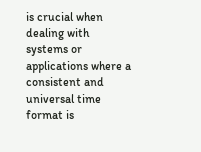is crucial when dealing with systems or applications where a consistent and universal time format is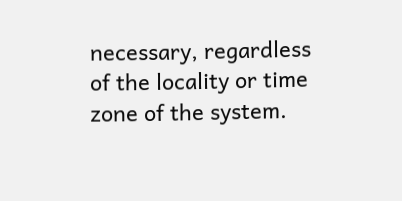necessary, regardless of the locality or time zone of the system.